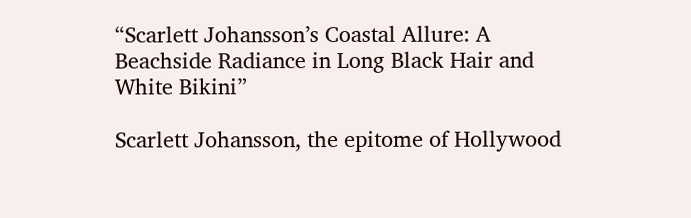“Scarlett Johansson’s Coastal Allure: A Beachside Radiance in Long Black Hair and White Bikini”

Scarlett Johansson, the epitome of Hollywood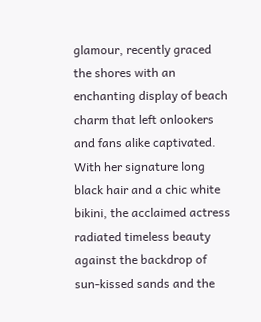glamour, recently graced the shores with an enchanting display of beach charm that left onlookers and fans alike captivated. With her signature long black hair and a chic white bikini, the acclaimed actress radiated timeless beauty against the backdrop of sun-kissed sands and the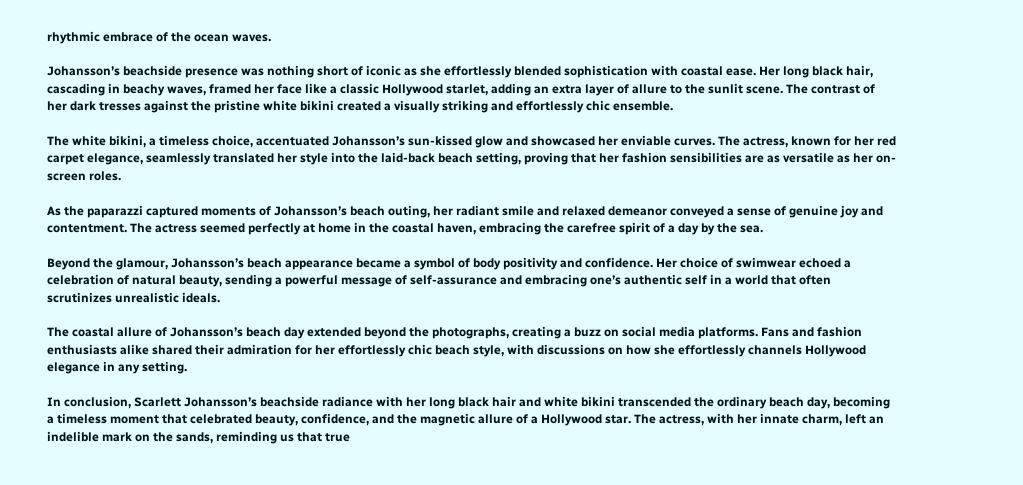rhythmic embrace of the ocean waves.

Johansson’s beachside presence was nothing short of iconic as she effortlessly blended sophistication with coastal ease. Her long black hair, cascading in beachy waves, framed her face like a classic Hollywood starlet, adding an extra layer of allure to the sunlit scene. The contrast of her dark tresses against the pristine white bikini created a visually striking and effortlessly chic ensemble.

The white bikini, a timeless choice, accentuated Johansson’s sun-kissed glow and showcased her enviable curves. The actress, known for her red carpet elegance, seamlessly translated her style into the laid-back beach setting, proving that her fashion sensibilities are as versatile as her on-screen roles.

As the paparazzi captured moments of Johansson’s beach outing, her radiant smile and relaxed demeanor conveyed a sense of genuine joy and contentment. The actress seemed perfectly at home in the coastal haven, embracing the carefree spirit of a day by the sea.

Beyond the glamour, Johansson’s beach appearance became a symbol of body positivity and confidence. Her choice of swimwear echoed a celebration of natural beauty, sending a powerful message of self-assurance and embracing one’s authentic self in a world that often scrutinizes unrealistic ideals.

The coastal allure of Johansson’s beach day extended beyond the photographs, creating a buzz on social media platforms. Fans and fashion enthusiasts alike shared their admiration for her effortlessly chic beach style, with discussions on how she effortlessly channels Hollywood elegance in any setting.

In conclusion, Scarlett Johansson’s beachside radiance with her long black hair and white bikini transcended the ordinary beach day, becoming a timeless moment that celebrated beauty, confidence, and the magnetic allure of a Hollywood star. The actress, with her innate charm, left an indelible mark on the sands, reminding us that true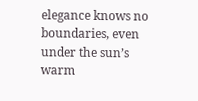elegance knows no boundaries, even under the sun’s warm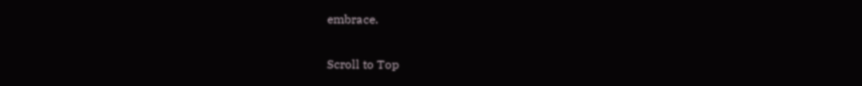embrace.

Scroll to Top